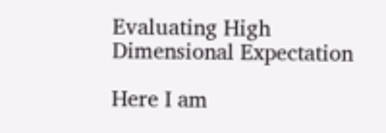Evaluating High Dimensional Expectation

Here I am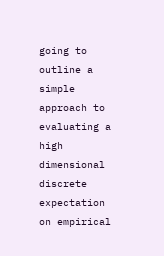going to outline a simple approach to evaluating a high dimensional discrete expectation on empirical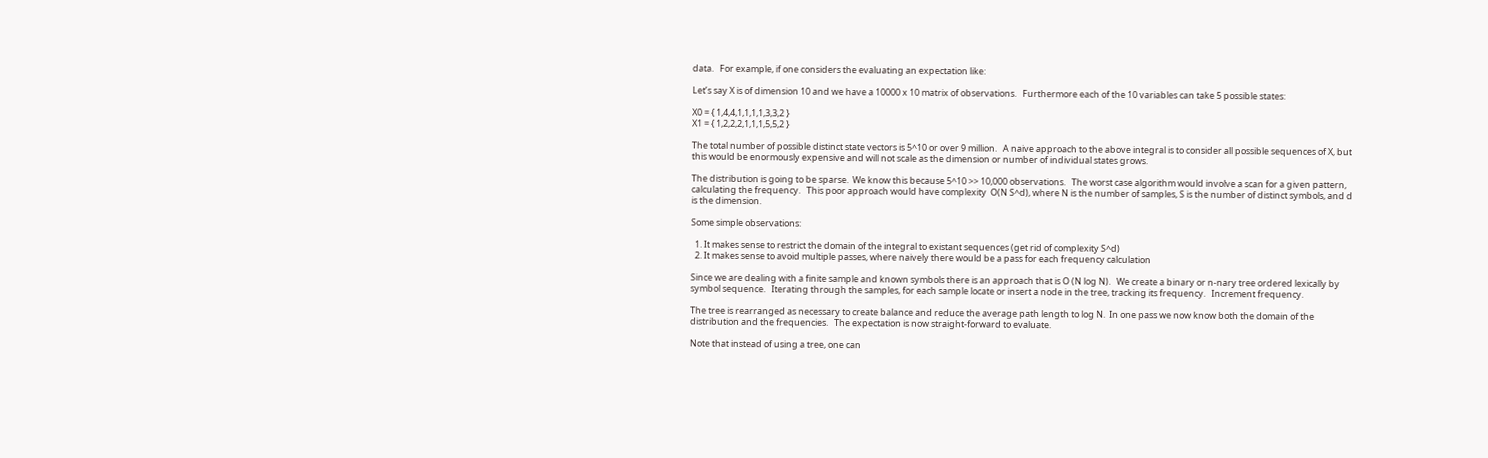data.   For example, if one considers the evaluating an expectation like:

Let’s say X is of dimension 10 and we have a 10000 x 10 matrix of observations.   Furthermore each of the 10 variables can take 5 possible states:

X0 = { 1,4,4,1,1,1,1,3,3,2 }
X1 = { 1,2,2,2,1,1,1,5,5,2 }

The total number of possible distinct state vectors is 5^10 or over 9 million.   A naive approach to the above integral is to consider all possible sequences of X, but this would be enormously expensive and will not scale as the dimension or number of individual states grows.

The distribution is going to be sparse.  We know this because 5^10 >> 10,000 observations.   The worst case algorithm would involve a scan for a given pattern, calculating the frequency.   This poor approach would have complexity  O(N S^d), where N is the number of samples, S is the number of distinct symbols, and d is the dimension.

Some simple observations:

  1. It makes sense to restrict the domain of the integral to existant sequences (get rid of complexity S^d)
  2. It makes sense to avoid multiple passes, where naively there would be a pass for each frequency calculation

Since we are dealing with a finite sample and known symbols there is an approach that is O (N log N).   We create a binary or n-nary tree ordered lexically by symbol sequence.   Iterating through the samples, for each sample locate or insert a node in the tree, tracking its frequency.   Increment frequency.

The tree is rearranged as necessary to create balance and reduce the average path length to log N.  In one pass we now know both the domain of the distribution and the frequencies.   The expectation is now straight-forward to evaluate.

Note that instead of using a tree, one can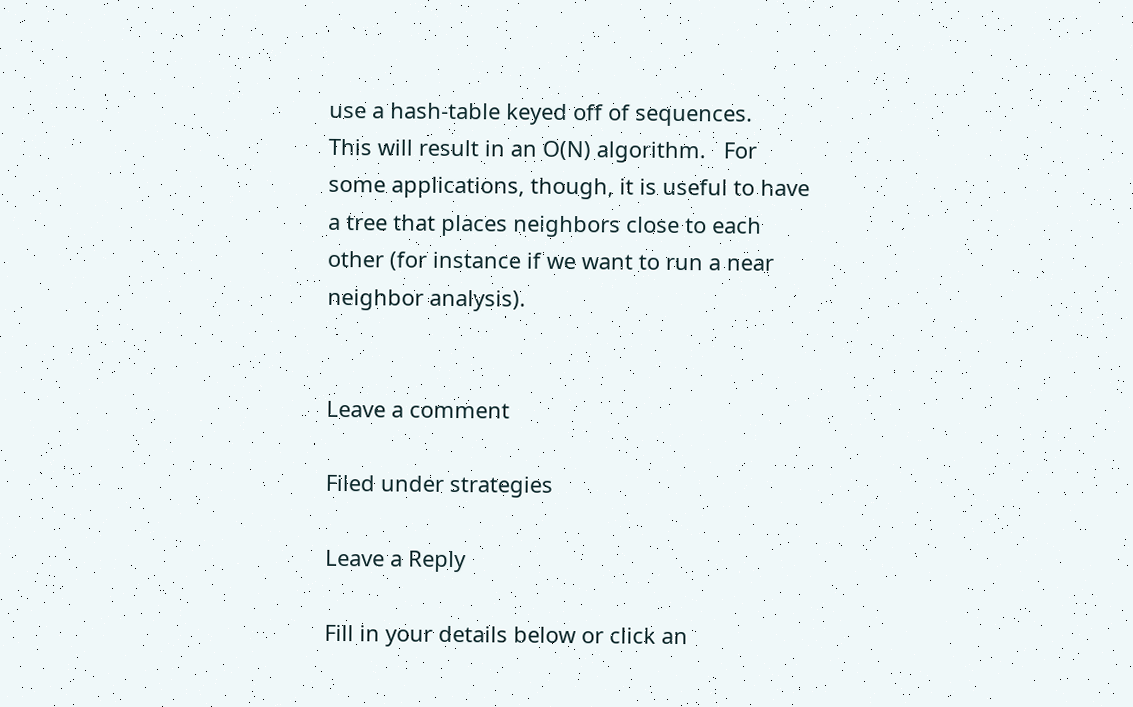use a hash-table keyed off of sequences.   This will result in an O(N) algorithm.   For some applications, though, it is useful to have a tree that places neighbors close to each other (for instance if we want to run a near neighbor analysis).


Leave a comment

Filed under strategies

Leave a Reply

Fill in your details below or click an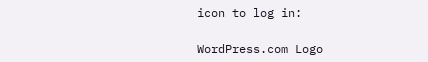icon to log in:

WordPress.com Logo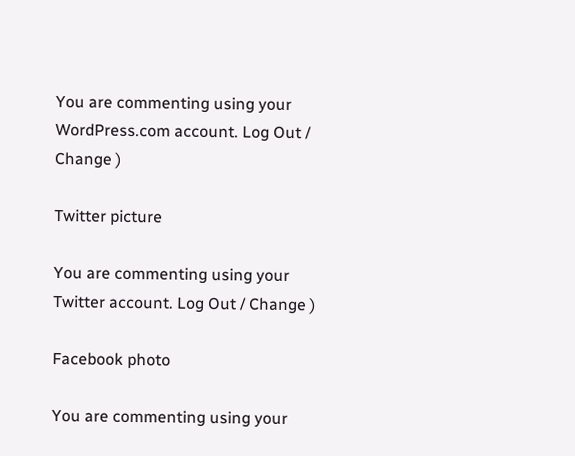You are commenting using your WordPress.com account. Log Out / Change )

Twitter picture

You are commenting using your Twitter account. Log Out / Change )

Facebook photo

You are commenting using your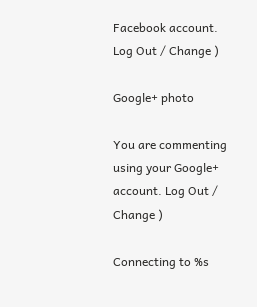Facebook account. Log Out / Change )

Google+ photo

You are commenting using your Google+ account. Log Out / Change )

Connecting to %s